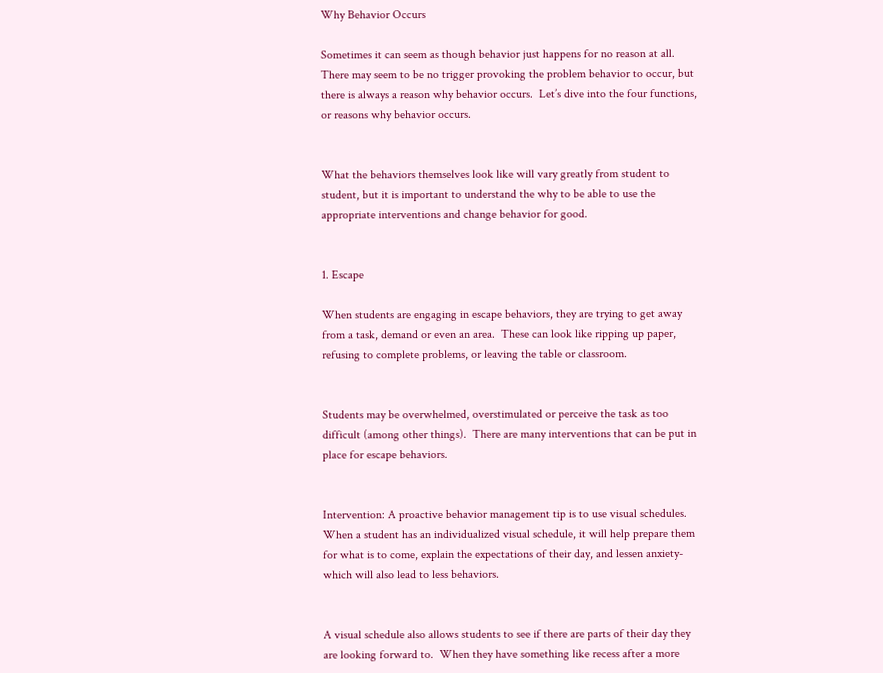Why Behavior Occurs

Sometimes it can seem as though behavior just happens for no reason at all.  There may seem to be no trigger provoking the problem behavior to occur, but there is always a reason why behavior occurs.  Let’s dive into the four functions, or reasons why behavior occurs.


What the behaviors themselves look like will vary greatly from student to student, but it is important to understand the why to be able to use the appropriate interventions and change behavior for good.


1. Escape

When students are engaging in escape behaviors, they are trying to get away from a task, demand or even an area.  These can look like ripping up paper, refusing to complete problems, or leaving the table or classroom.


Students may be overwhelmed, overstimulated or perceive the task as too difficult (among other things).  There are many interventions that can be put in place for escape behaviors.


Intervention: A proactive behavior management tip is to use visual schedules.  When a student has an individualized visual schedule, it will help prepare them for what is to come, explain the expectations of their day, and lessen anxiety- which will also lead to less behaviors.


A visual schedule also allows students to see if there are parts of their day they are looking forward to.  When they have something like recess after a more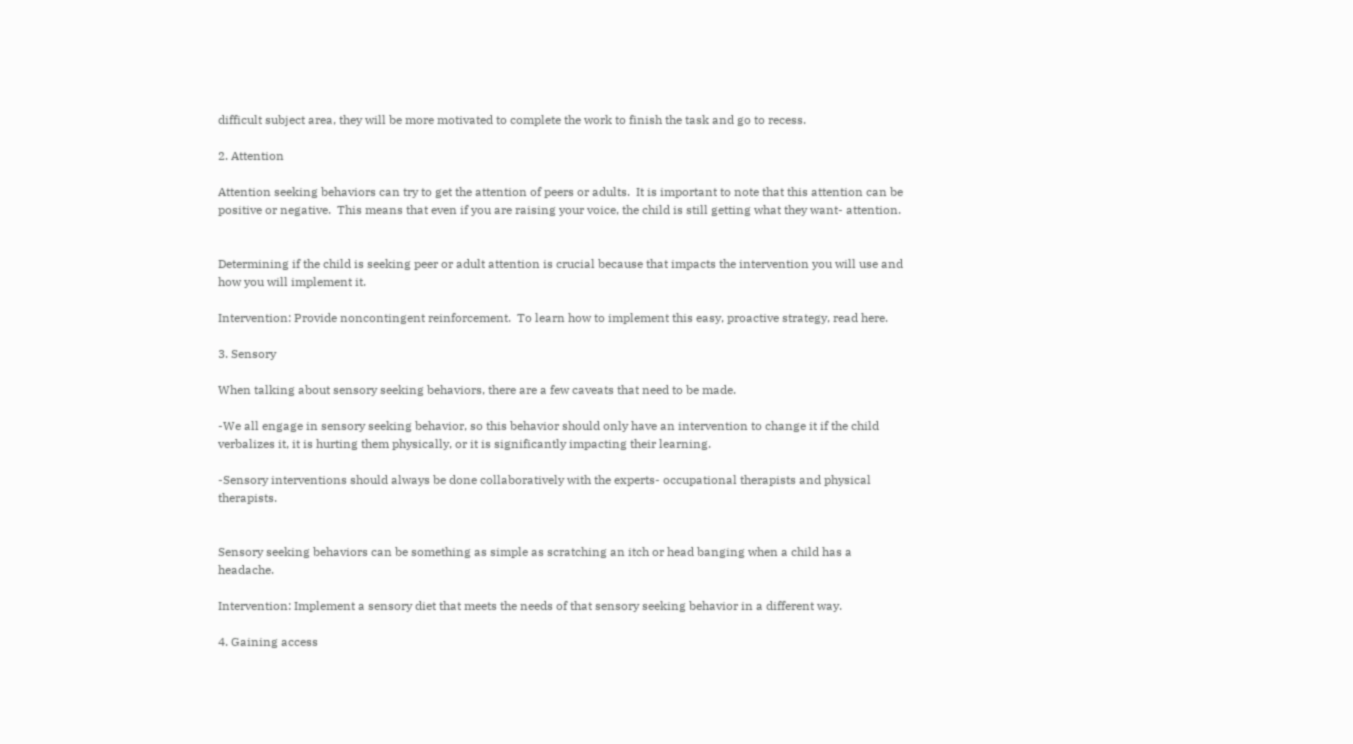difficult subject area, they will be more motivated to complete the work to finish the task and go to recess.

2. Attention

Attention seeking behaviors can try to get the attention of peers or adults.  It is important to note that this attention can be positive or negative.  This means that even if you are raising your voice, the child is still getting what they want- attention.


Determining if the child is seeking peer or adult attention is crucial because that impacts the intervention you will use and how you will implement it.

Intervention: Provide noncontingent reinforcement.  To learn how to implement this easy, proactive strategy, read here.

3. Sensory

When talking about sensory seeking behaviors, there are a few caveats that need to be made.

-We all engage in sensory seeking behavior, so this behavior should only have an intervention to change it if the child verbalizes it, it is hurting them physically, or it is significantly impacting their learning.

-Sensory interventions should always be done collaboratively with the experts- occupational therapists and physical therapists.


Sensory seeking behaviors can be something as simple as scratching an itch or head banging when a child has a headache.

Intervention: Implement a sensory diet that meets the needs of that sensory seeking behavior in a different way.

4. Gaining access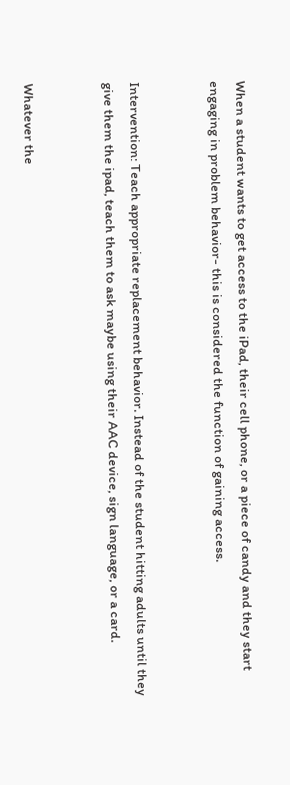When a student wants to get access to the iPad, their cell phone, or a piece of candy and they start engaging in problem behavior- this is considered the function of gaining access.


Intervention: Teach appropriate replacement behavior. Instead of the student hitting adults until they give them the ipad, teach them to ask maybe using their AAC device, sign language, or a card.


Whatever the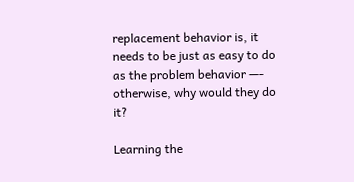replacement behavior is, it needs to be just as easy to do as the problem behavior —- otherwise, why would they do it?

Learning the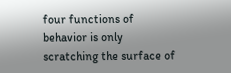four functions of behavior is only scratching the surface of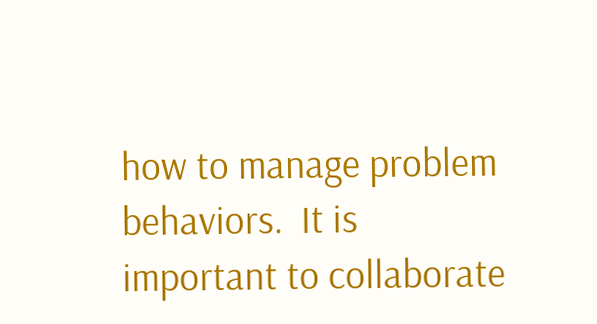how to manage problem behaviors.  It is important to collaborate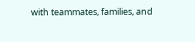with teammates, families, and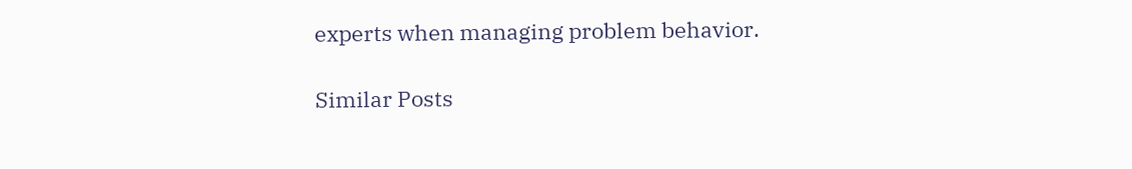experts when managing problem behavior.

Similar Posts